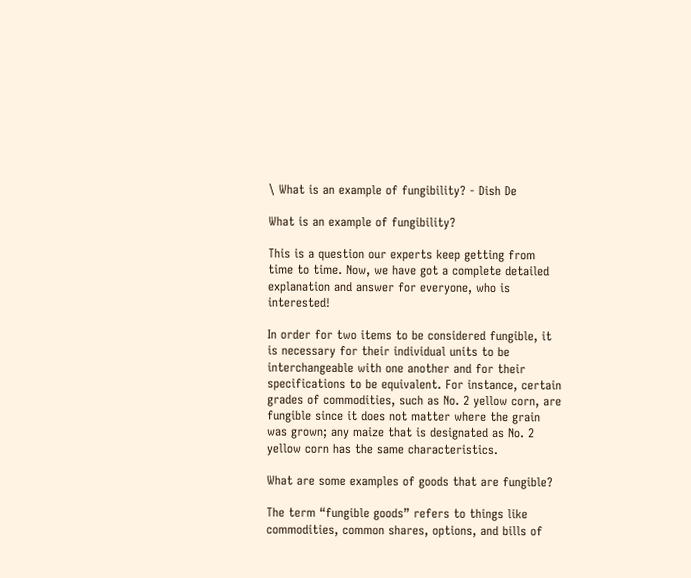\ What is an example of fungibility? - Dish De

What is an example of fungibility?

This is a question our experts keep getting from time to time. Now, we have got a complete detailed explanation and answer for everyone, who is interested!

In order for two items to be considered fungible, it is necessary for their individual units to be interchangeable with one another and for their specifications to be equivalent. For instance, certain grades of commodities, such as No. 2 yellow corn, are fungible since it does not matter where the grain was grown; any maize that is designated as No. 2 yellow corn has the same characteristics.

What are some examples of goods that are fungible?

The term “fungible goods” refers to things like commodities, common shares, options, and bills of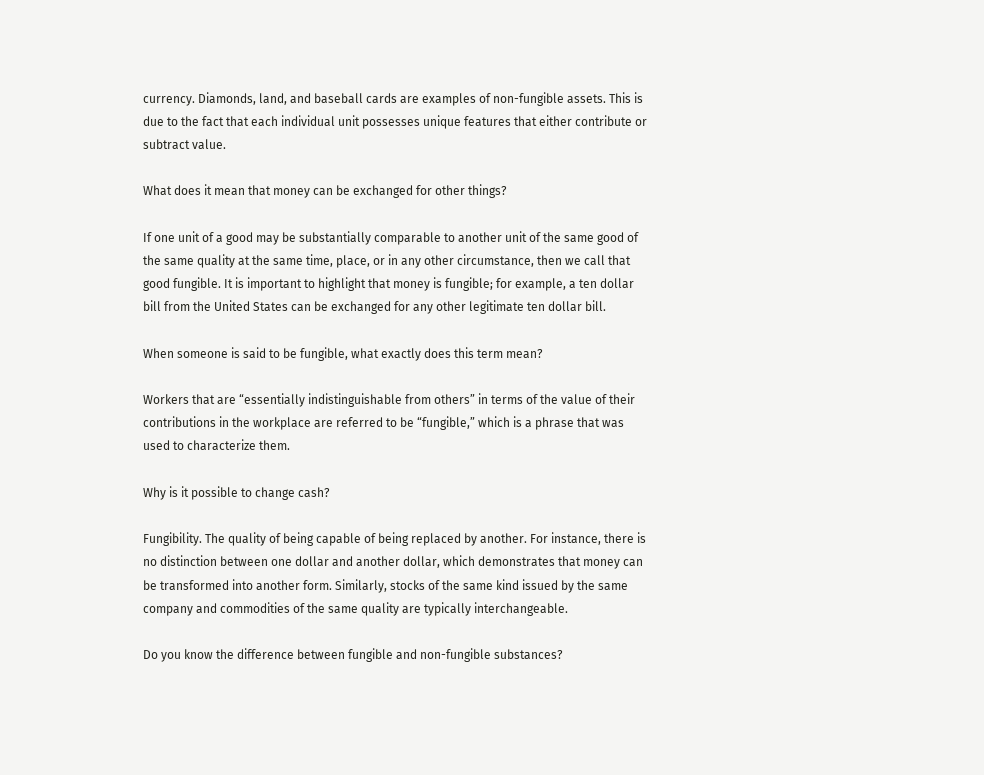currency. Diamonds, land, and baseball cards are examples of non-fungible assets. This is due to the fact that each individual unit possesses unique features that either contribute or subtract value.

What does it mean that money can be exchanged for other things?

If one unit of a good may be substantially comparable to another unit of the same good of the same quality at the same time, place, or in any other circumstance, then we call that good fungible. It is important to highlight that money is fungible; for example, a ten dollar bill from the United States can be exchanged for any other legitimate ten dollar bill.

When someone is said to be fungible, what exactly does this term mean?

Workers that are “essentially indistinguishable from others” in terms of the value of their contributions in the workplace are referred to be “fungible,” which is a phrase that was used to characterize them.

Why is it possible to change cash?

Fungibility. The quality of being capable of being replaced by another. For instance, there is no distinction between one dollar and another dollar, which demonstrates that money can be transformed into another form. Similarly, stocks of the same kind issued by the same company and commodities of the same quality are typically interchangeable.

Do you know the difference between fungible and non-fungible substances?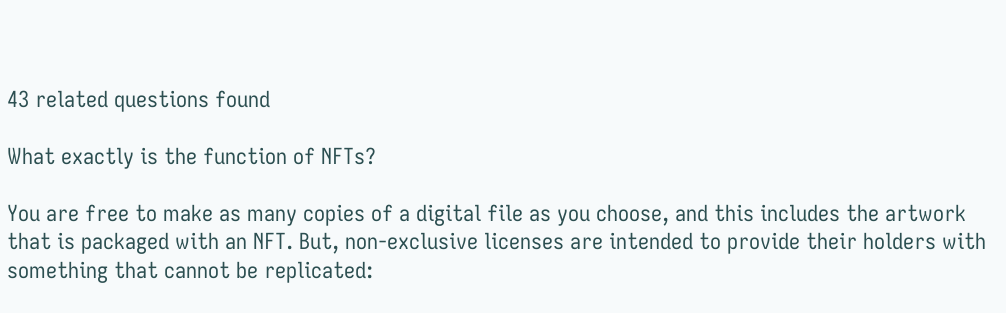43 related questions found

What exactly is the function of NFTs?

You are free to make as many copies of a digital file as you choose, and this includes the artwork that is packaged with an NFT. But, non-exclusive licenses are intended to provide their holders with something that cannot be replicated: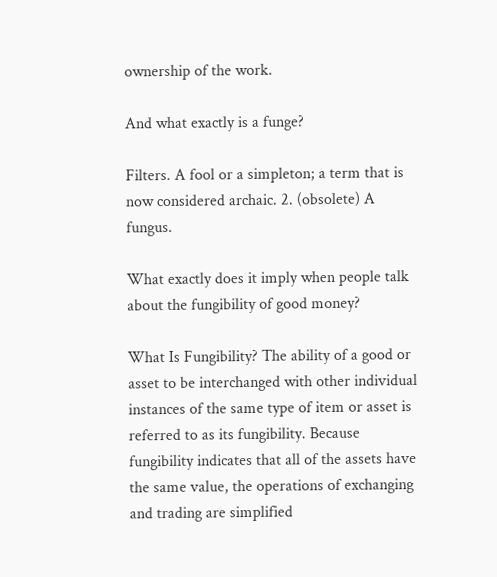ownership of the work.

And what exactly is a funge?

Filters. A fool or a simpleton; a term that is now considered archaic. 2. (obsolete) A fungus.

What exactly does it imply when people talk about the fungibility of good money?

What Is Fungibility? The ability of a good or asset to be interchanged with other individual instances of the same type of item or asset is referred to as its fungibility. Because fungibility indicates that all of the assets have the same value, the operations of exchanging and trading are simplified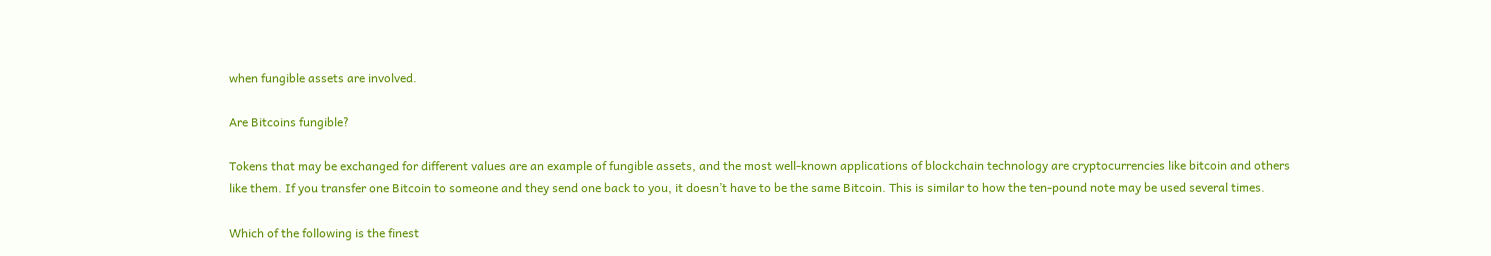when fungible assets are involved.

Are Bitcoins fungible?

Tokens that may be exchanged for different values are an example of fungible assets, and the most well-known applications of blockchain technology are cryptocurrencies like bitcoin and others like them. If you transfer one Bitcoin to someone and they send one back to you, it doesn’t have to be the same Bitcoin. This is similar to how the ten-pound note may be used several times.

Which of the following is the finest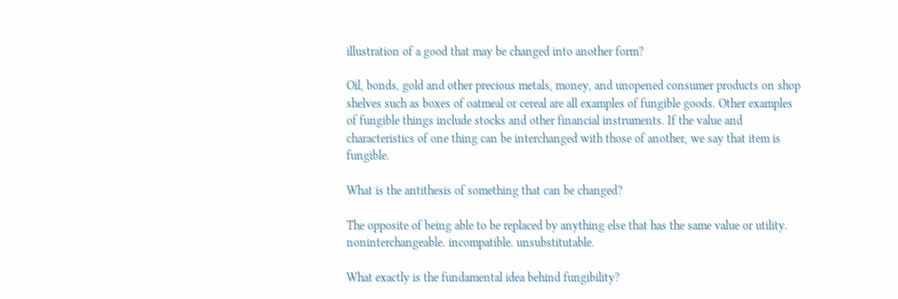illustration of a good that may be changed into another form?

Oil, bonds, gold and other precious metals, money, and unopened consumer products on shop shelves such as boxes of oatmeal or cereal are all examples of fungible goods. Other examples of fungible things include stocks and other financial instruments. If the value and characteristics of one thing can be interchanged with those of another, we say that item is fungible.

What is the antithesis of something that can be changed?

The opposite of being able to be replaced by anything else that has the same value or utility. noninterchangeable. incompatible. unsubstitutable.

What exactly is the fundamental idea behind fungibility?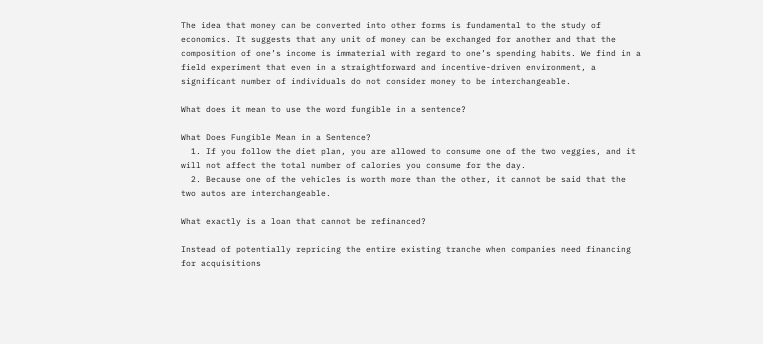The idea that money can be converted into other forms is fundamental to the study of economics. It suggests that any unit of money can be exchanged for another and that the composition of one’s income is immaterial with regard to one’s spending habits. We find in a field experiment that even in a straightforward and incentive-driven environment, a significant number of individuals do not consider money to be interchangeable.

What does it mean to use the word fungible in a sentence?

What Does Fungible Mean in a Sentence?
  1. If you follow the diet plan, you are allowed to consume one of the two veggies, and it will not affect the total number of calories you consume for the day.
  2. Because one of the vehicles is worth more than the other, it cannot be said that the two autos are interchangeable.

What exactly is a loan that cannot be refinanced?

Instead of potentially repricing the entire existing tranche when companies need financing for acquisitions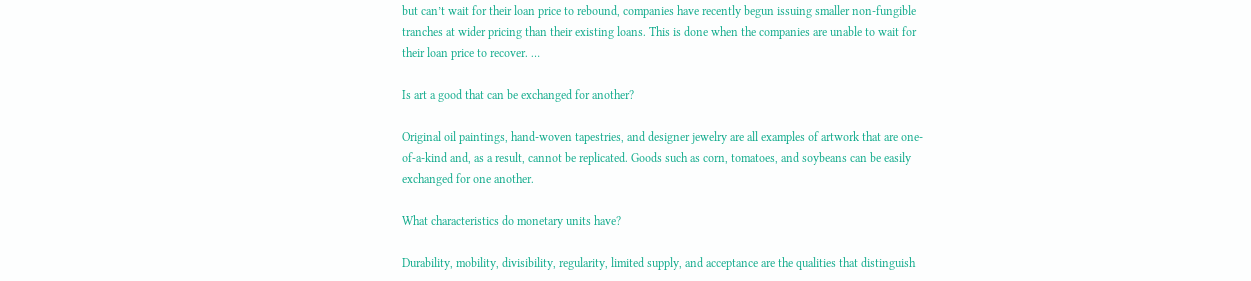but can’t wait for their loan price to rebound, companies have recently begun issuing smaller non-fungible tranches at wider pricing than their existing loans. This is done when the companies are unable to wait for their loan price to recover. …

Is art a good that can be exchanged for another?

Original oil paintings, hand-woven tapestries, and designer jewelry are all examples of artwork that are one-of-a-kind and, as a result, cannot be replicated. Goods such as corn, tomatoes, and soybeans can be easily exchanged for one another.

What characteristics do monetary units have?

Durability, mobility, divisibility, regularity, limited supply, and acceptance are the qualities that distinguish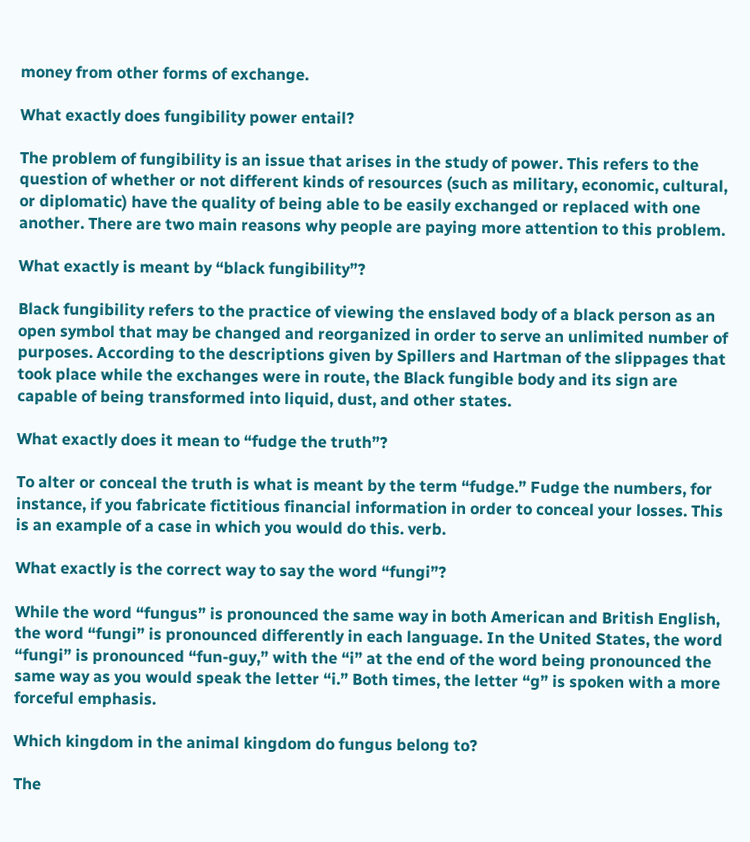money from other forms of exchange.

What exactly does fungibility power entail?

The problem of fungibility is an issue that arises in the study of power. This refers to the question of whether or not different kinds of resources (such as military, economic, cultural, or diplomatic) have the quality of being able to be easily exchanged or replaced with one another. There are two main reasons why people are paying more attention to this problem.

What exactly is meant by “black fungibility”?

Black fungibility refers to the practice of viewing the enslaved body of a black person as an open symbol that may be changed and reorganized in order to serve an unlimited number of purposes. According to the descriptions given by Spillers and Hartman of the slippages that took place while the exchanges were in route, the Black fungible body and its sign are capable of being transformed into liquid, dust, and other states.

What exactly does it mean to “fudge the truth”?

To alter or conceal the truth is what is meant by the term “fudge.” Fudge the numbers, for instance, if you fabricate fictitious financial information in order to conceal your losses. This is an example of a case in which you would do this. verb.

What exactly is the correct way to say the word “fungi”?

While the word “fungus” is pronounced the same way in both American and British English, the word “fungi” is pronounced differently in each language. In the United States, the word “fungi” is pronounced “fun-guy,” with the “i” at the end of the word being pronounced the same way as you would speak the letter “i.” Both times, the letter “g” is spoken with a more forceful emphasis.

Which kingdom in the animal kingdom do fungus belong to?

The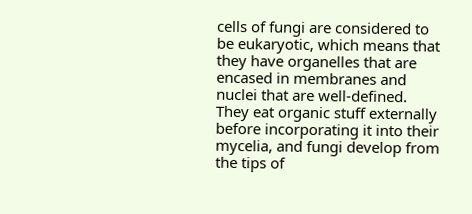cells of fungi are considered to be eukaryotic, which means that they have organelles that are encased in membranes and nuclei that are well-defined. They eat organic stuff externally before incorporating it into their mycelia, and fungi develop from the tips of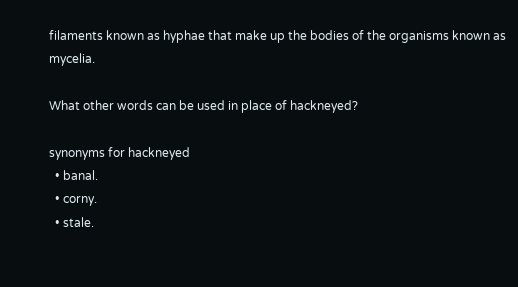filaments known as hyphae that make up the bodies of the organisms known as mycelia.

What other words can be used in place of hackneyed?

synonyms for hackneyed
  • banal.
  • corny.
  • stale.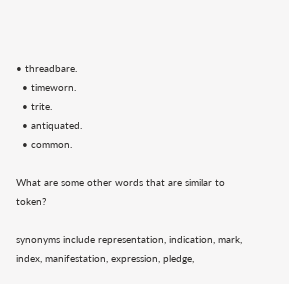• threadbare.
  • timeworn.
  • trite.
  • antiquated.
  • common.

What are some other words that are similar to token?

synonyms include representation, indication, mark, index, manifestation, expression, pledge,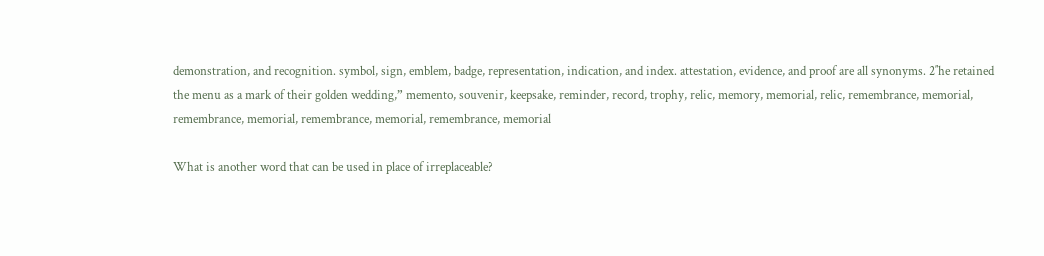demonstration, and recognition. symbol, sign, emblem, badge, representation, indication, and index. attestation, evidence, and proof are all synonyms. 2″he retained the menu as a mark of their golden wedding,” memento, souvenir, keepsake, reminder, record, trophy, relic, memory, memorial, relic, remembrance, memorial, remembrance, memorial, remembrance, memorial, remembrance, memorial

What is another word that can be used in place of irreplaceable?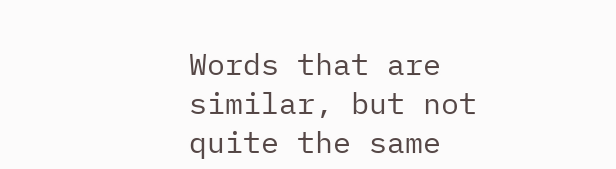Words that are similar, but not quite the same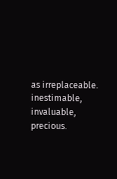as irreplaceable. inestimable, invaluable, precious.